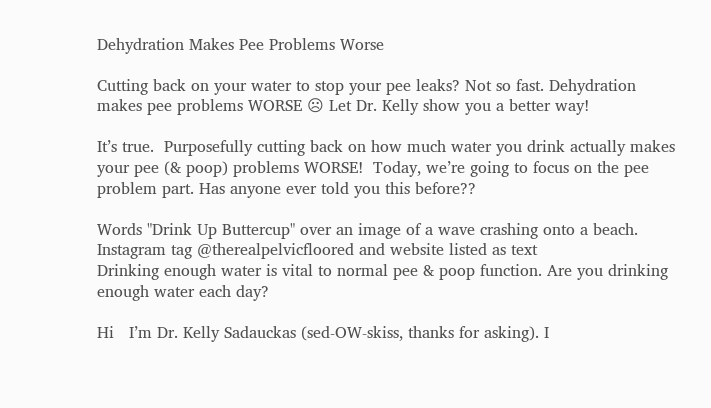Dehydration Makes Pee Problems Worse

Cutting back on your water to stop your pee leaks? Not so fast. Dehydration makes pee problems WORSE ☹ Let Dr. Kelly show you a better way!

It’s true.  Purposefully cutting back on how much water you drink actually makes your pee (& poop) problems WORSE!  Today, we’re going to focus on the pee problem part. Has anyone ever told you this before??

Words "Drink Up Buttercup" over an image of a wave crashing onto a beach. Instagram tag @therealpelvicfloored and website listed as text
Drinking enough water is vital to normal pee & poop function. Are you drinking enough water each day?

Hi   I’m Dr. Kelly Sadauckas (sed-OW-skiss, thanks for asking). I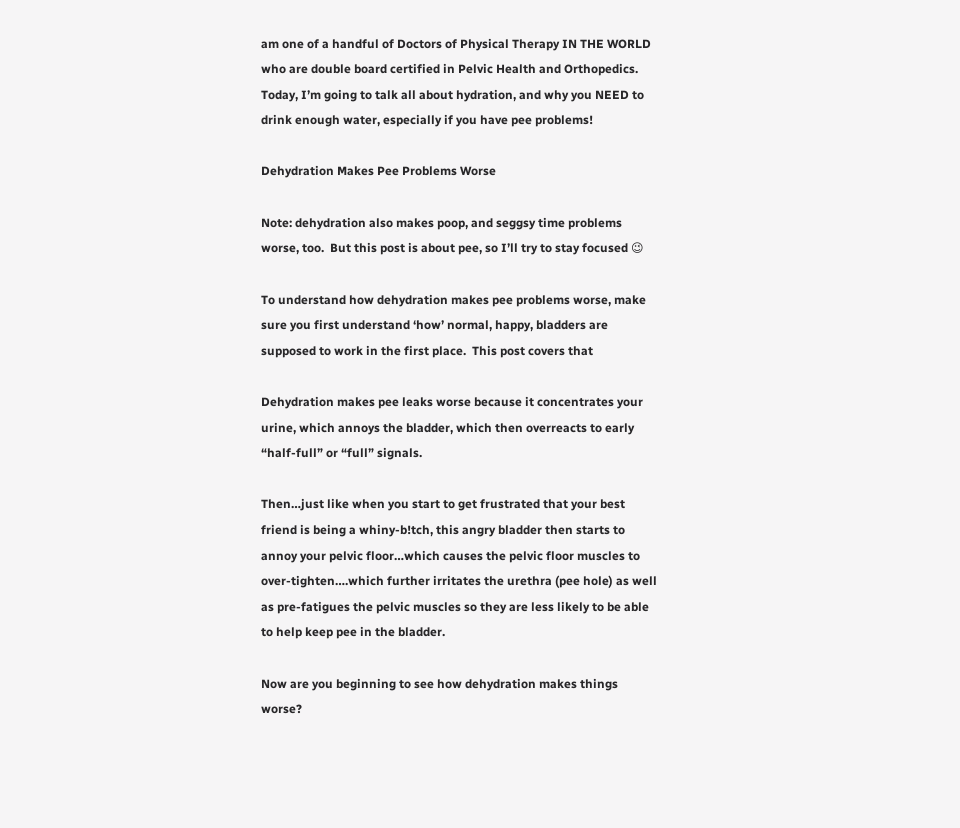am one of a handful of Doctors of Physical Therapy IN THE WORLD who are double board certified in Pelvic Health and Orthopedics.  Today, I’m going to talk all about hydration, and why you NEED to drink enough water, especially if you have pee problems!

Dehydration Makes Pee Problems Worse

Note: dehydration also makes poop, and seggsy time problems worse, too.  But this post is about pee, so I’ll try to stay focused 😉

To understand how dehydration makes pee problems worse, make sure you first understand ‘how’ normal, happy, bladders are supposed to work in the first place.  This post covers that

Dehydration makes pee leaks worse because it concentrates your urine, which annoys the bladder, which then overreacts to early “half-full” or “full” signals.

Then…just like when you start to get frustrated that your best friend is being a whiny-b!tch, this angry bladder then starts to annoy your pelvic floor…which causes the pelvic floor muscles to over-tighten….which further irritates the urethra (pee hole) as well as pre-fatigues the pelvic muscles so they are less likely to be able to help keep pee in the bladder.

Now are you beginning to see how dehydration makes things worse?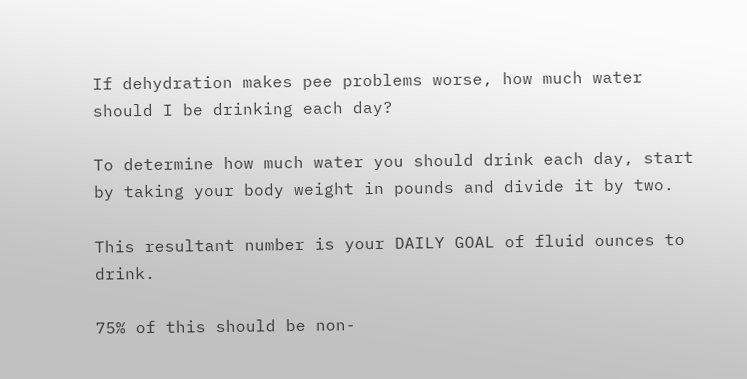If dehydration makes pee problems worse, how much water should I be drinking each day?

To determine how much water you should drink each day, start by taking your body weight in pounds and divide it by two.

This resultant number is your DAILY GOAL of fluid ounces to drink.

75% of this should be non-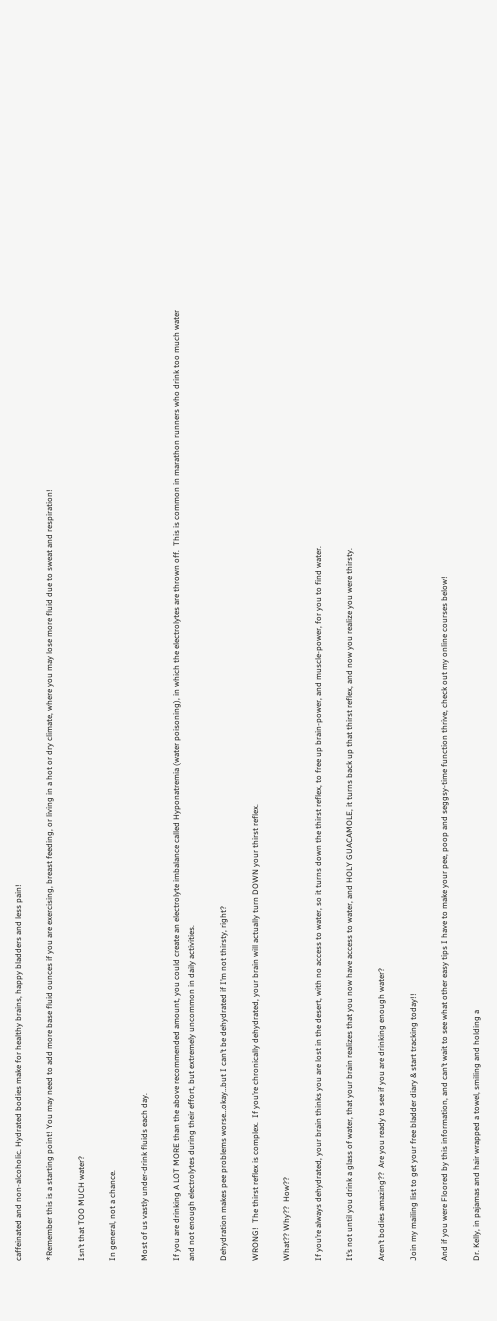caffeinated and non-alcoholic. Hydrated bodies make for healthy brains, happy bladders and less pain!

*Remember this is a starting point! You may need to add more base fluid ounces if you are exercising, breast feeding, or living in a hot or dry climate, where you may lose more fluid due to sweat and respiration!

Isn’t that TOO MUCH water?

In general, not a chance.

Most of us vastly under-drink fluids each day.

If you are drinking A LOT MORE than the above recommended amount, you could create an electrolyte imbalance called Hyponatremia (water poisoning), in which the electrolytes are thrown off.  This is common in marathon runners who drink too much water and not enough electrolytes during their effort, but extremely uncommon in daily activities.

Dehydration makes pee problems worse…okay…but I can’t be dehydrated if I’m not thirsty, right?

WRONG!  The thirst reflex is complex.  If you’re chronically dehydrated, your brain will actually turn DOWN your thirst reflex.

What?? Why??  How??

If you’re always dehydrated, your brain thinks you are lost in the desert, with no access to water, so it turns down the thirst reflex, to free up brain-power, and muscle-power, for you to find water.

It’s not until you drink a glass of water, that your brain realizes that you now have access to water, and HOLY GUACAMOLE, it turns back up that thirst reflex, and now you realize you were thirsty.

Aren’t bodies amazing??  Are you ready to see if you are drinking enough water?

Join my mailing list to get your free bladder diary & start tracking today!!

And if you were Floored by this information, and can’t wait to see what other easy tips I have to make your pee, poop and seggsy-time function thrive, check out my online courses below!

Dr. Kelly, in pajamas and hair wrapped a towel, smiling and holding a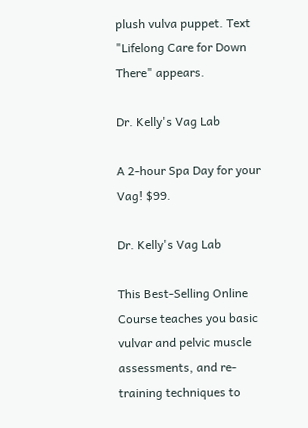plush vulva puppet. Text "Lifelong Care for Down There" appears.

Dr. Kelly's Vag Lab

A 2-hour Spa Day for your Vag! $99.

Dr. Kelly's Vag Lab

This Best-Selling Online Course teaches you basic vulvar and pelvic muscle assessments, and re-training techniques to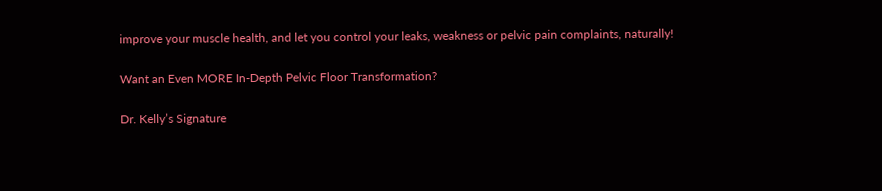improve your muscle health, and let you control your leaks, weakness or pelvic pain complaints, naturally!

Want an Even MORE In-Depth Pelvic Floor Transformation?

Dr. Kelly’s Signature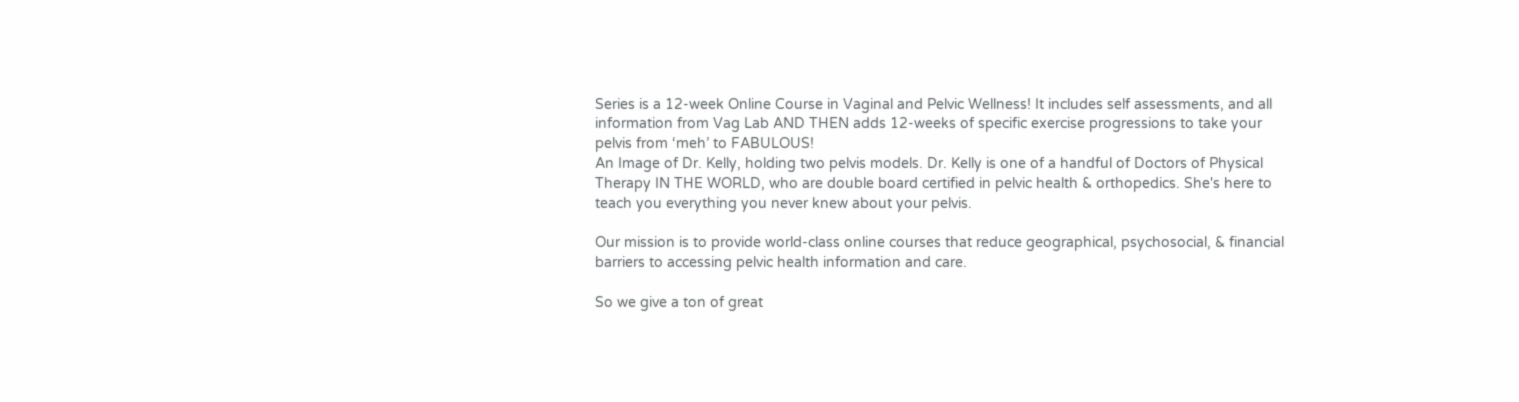Series is a 12-week Online Course in Vaginal and Pelvic Wellness! It includes self assessments, and all information from Vag Lab AND THEN adds 12-weeks of specific exercise progressions to take your pelvis from ‘meh’ to FABULOUS!
An Image of Dr. Kelly, holding two pelvis models. Dr. Kelly is one of a handful of Doctors of Physical Therapy IN THE WORLD, who are double board certified in pelvic health & orthopedics. She's here to teach you everything you never knew about your pelvis.

Our mission is to provide world-class online courses that reduce geographical, psychosocial, & financial barriers to accessing pelvic health information and care.

So we give a ton of great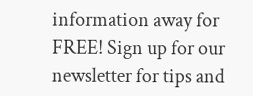information away for FREE! Sign up for our newsletter for tips and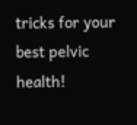tricks for your best pelvic health!